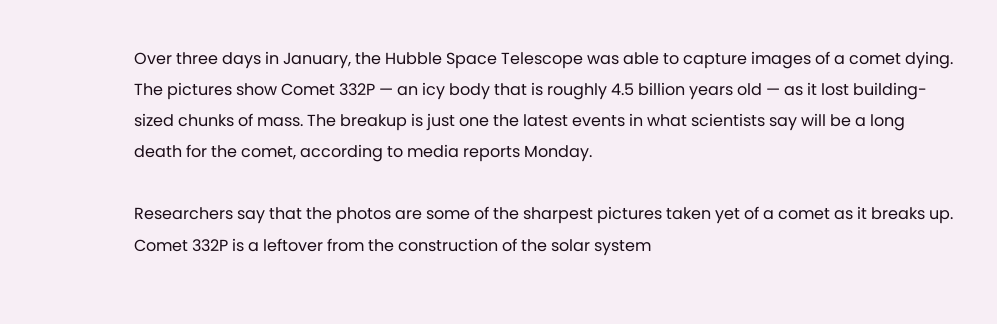Over three days in January, the Hubble Space Telescope was able to capture images of a comet dying. The pictures show Comet 332P — an icy body that is roughly 4.5 billion years old — as it lost building-sized chunks of mass. The breakup is just one the latest events in what scientists say will be a long death for the comet, according to media reports Monday.

Researchers say that the photos are some of the sharpest pictures taken yet of a comet as it breaks up. Comet 332P is a leftover from the construction of the solar system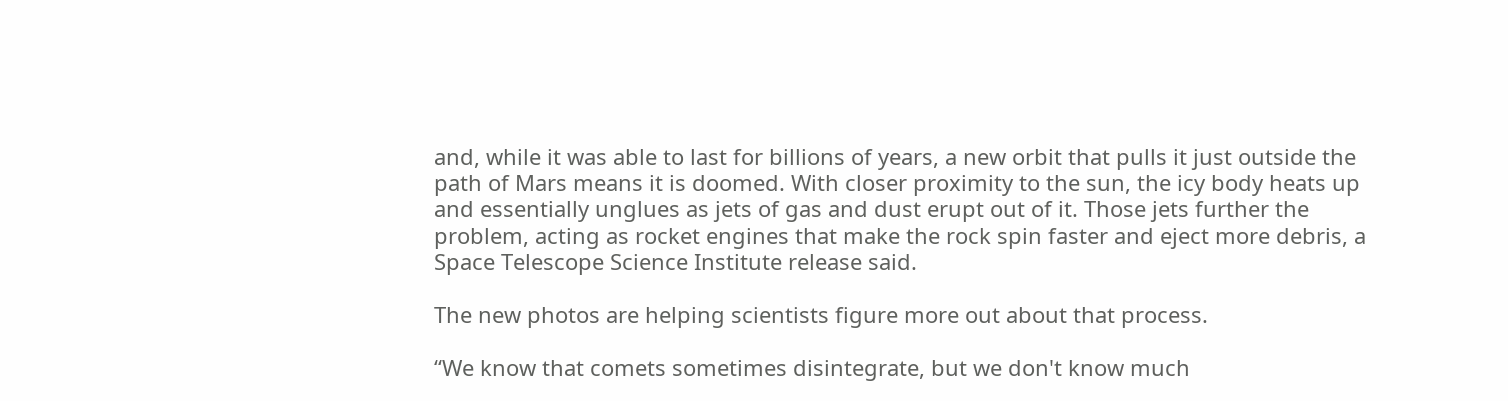and, while it was able to last for billions of years, a new orbit that pulls it just outside the path of Mars means it is doomed. With closer proximity to the sun, the icy body heats up and essentially unglues as jets of gas and dust erupt out of it. Those jets further the problem, acting as rocket engines that make the rock spin faster and eject more debris, a Space Telescope Science Institute release said.

The new photos are helping scientists figure more out about that process.

“We know that comets sometimes disintegrate, but we don't know much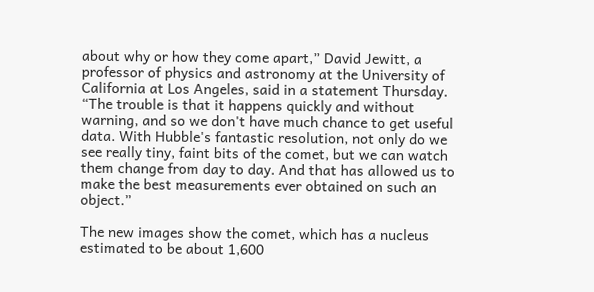about why or how they come apart,” David Jewitt, a professor of physics and astronomy at the University of California at Los Angeles, said in a statement Thursday. “The trouble is that it happens quickly and without warning, and so we don't have much chance to get useful data. With Hubble's fantastic resolution, not only do we see really tiny, faint bits of the comet, but we can watch them change from day to day. And that has allowed us to make the best measurements ever obtained on such an object.”

The new images show the comet, which has a nucleus estimated to be about 1,600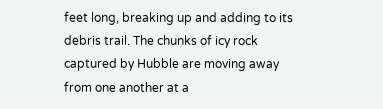feet long, breaking up and adding to its debris trail. The chunks of icy rock captured by Hubble are moving away from one another at a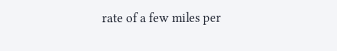rate of a few miles per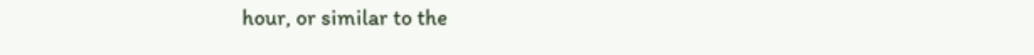hour, or similar to the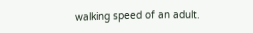walking speed of an adult.